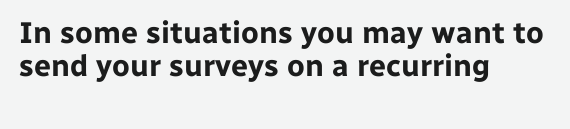In some situations you may want to send your surveys on a recurring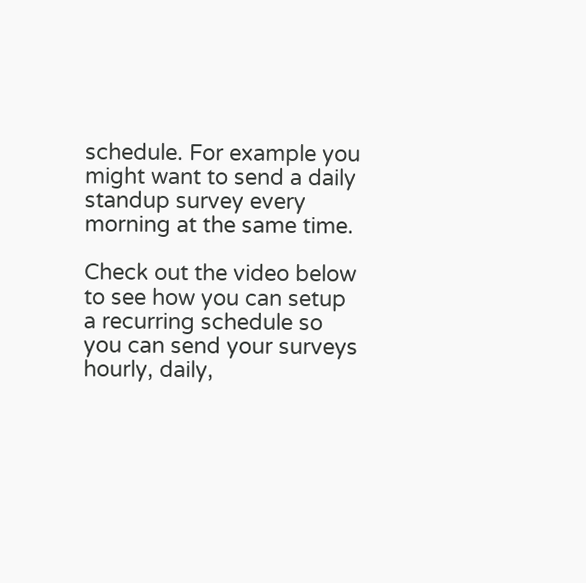schedule. For example you might want to send a daily standup survey every morning at the same time.

Check out the video below to see how you can setup a recurring schedule so you can send your surveys hourly, daily,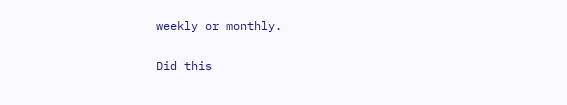weekly or monthly.

Did this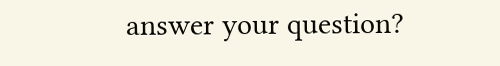answer your question?